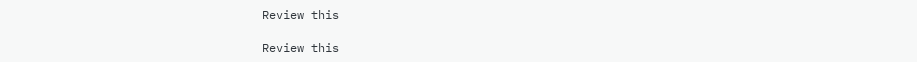Review this

Review this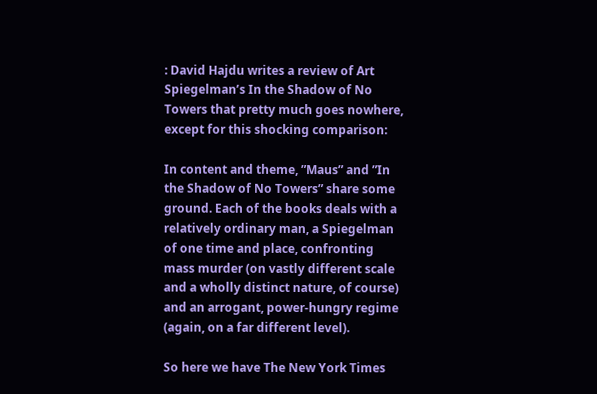: David Hajdu writes a review of Art Spiegelman’s In the Shadow of No Towers that pretty much goes nowhere, except for this shocking comparison:

In content and theme, ”Maus” and ”In the Shadow of No Towers” share some ground. Each of the books deals with a relatively ordinary man, a Spiegelman of one time and place, confronting mass murder (on vastly different scale and a wholly distinct nature, of course) and an arrogant, power-hungry regime (again, on a far different level).

So here we have The New York Times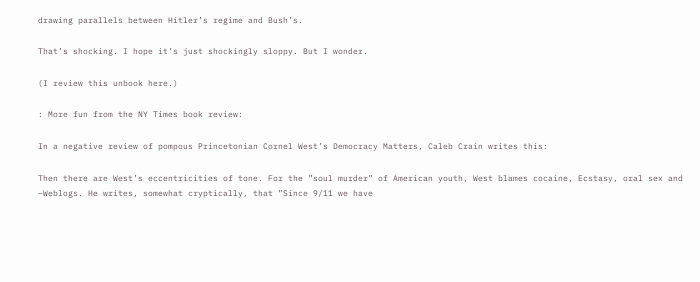drawing parallels between Hitler’s regime and Bush’s.

That’s shocking. I hope it’s just shockingly sloppy. But I wonder.

(I review this unbook here.)

: More fun from the NY Times book review:

In a negative review of pompous Princetonian Cornel West’s Democracy Matters, Caleb Crain writes this:

Then there are West’s eccentricities of tone. For the ”soul murder” of American youth, West blames cocaine, Ecstasy, oral sex and –Weblogs. He writes, somewhat cryptically, that ”Since 9/11 we have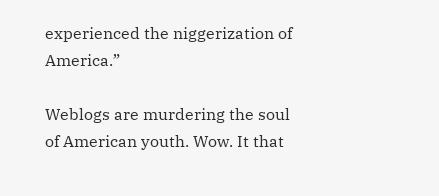experienced the niggerization of America.”

Weblogs are murdering the soul of American youth. Wow. It that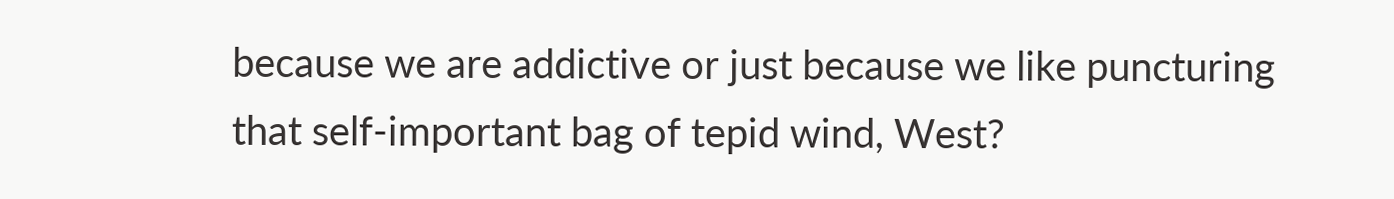because we are addictive or just because we like puncturing that self-important bag of tepid wind, West?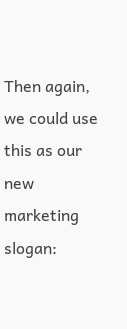Then again, we could use this as our new marketing slogan: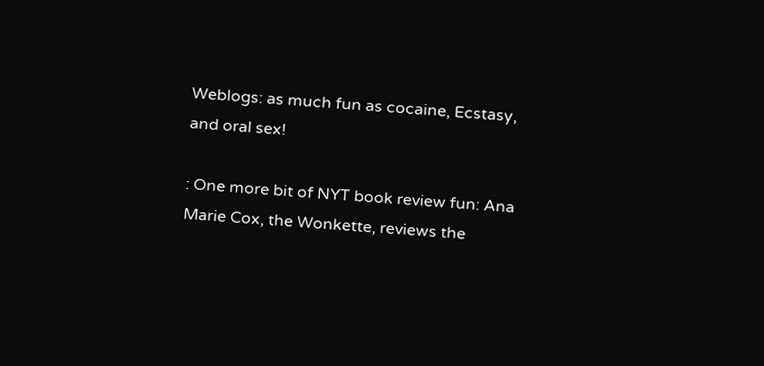Weblogs: as much fun as cocaine, Ecstasy, and oral sex!

: One more bit of NYT book review fun: Ana Marie Cox, the Wonkette, reviews the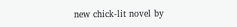new chick-lit novel by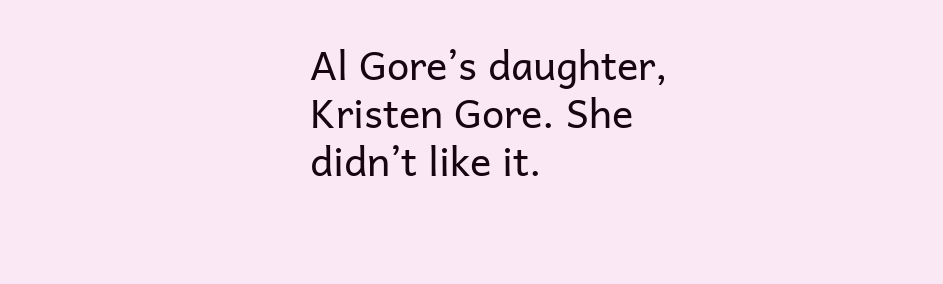Al Gore’s daughter, Kristen Gore. She didn’t like it.